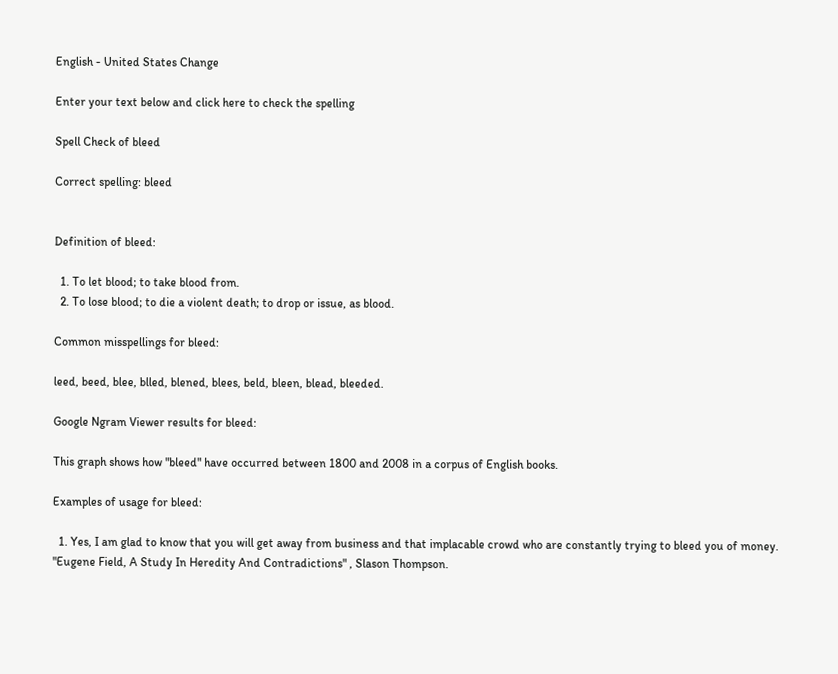English - United States Change

Enter your text below and click here to check the spelling

Spell Check of bleed

Correct spelling: bleed


Definition of bleed:

  1. To let blood; to take blood from.
  2. To lose blood; to die a violent death; to drop or issue, as blood.

Common misspellings for bleed:

leed, beed, blee, blled, blened, blees, beld, bleen, blead, bleeded.

Google Ngram Viewer results for bleed:

This graph shows how "bleed" have occurred between 1800 and 2008 in a corpus of English books.

Examples of usage for bleed:

  1. Yes, I am glad to know that you will get away from business and that implacable crowd who are constantly trying to bleed you of money. "Eugene Field, A Study In Heredity And Contradictions" , Slason Thompson.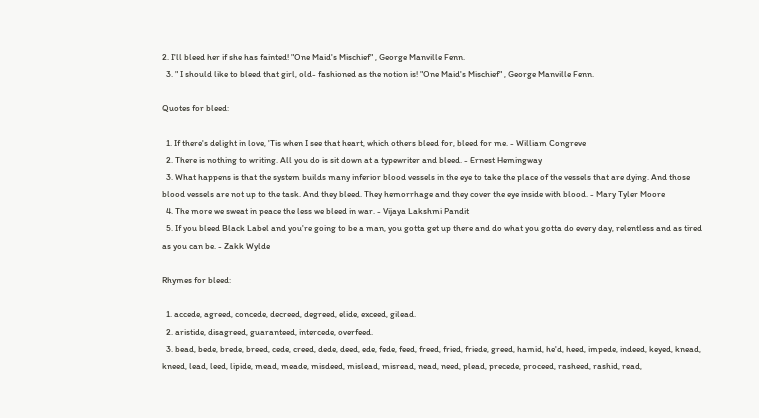2. I'll bleed her if she has fainted! "One Maid's Mischief" , George Manville Fenn.
  3. " I should like to bleed that girl, old- fashioned as the notion is! "One Maid's Mischief" , George Manville Fenn.

Quotes for bleed:

  1. If there's delight in love, 'Tis when I see that heart, which others bleed for, bleed for me. - William Congreve
  2. There is nothing to writing. All you do is sit down at a typewriter and bleed. - Ernest Hemingway
  3. What happens is that the system builds many inferior blood vessels in the eye to take the place of the vessels that are dying. And those blood vessels are not up to the task. And they bleed. They hemorrhage and they cover the eye inside with blood. - Mary Tyler Moore
  4. The more we sweat in peace the less we bleed in war. - Vijaya Lakshmi Pandit
  5. If you bleed Black Label and you're going to be a man, you gotta get up there and do what you gotta do every day, relentless and as tired as you can be. - Zakk Wylde

Rhymes for bleed:

  1. accede, agreed, concede, decreed, degreed, elide, exceed, gilead.
  2. aristide, disagreed, guaranteed, intercede, overfeed.
  3. bead, bede, brede, breed, cede, creed, dede, deed, ede, fede, feed, freed, fried, friede, greed, hamid, he'd, heed, impede, indeed, keyed, knead, kneed, lead, leed, lipide, mead, meade, misdeed, mislead, misread, nead, need, plead, precede, proceed, rasheed, rashid, read,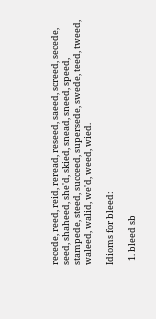recede, reed, reid, reread, reseed, saeed, screed, secede, seed, shaheed, she'd, skied, snead, sneed, speed, stampede, steed, succeed, supersede, swede, teed, tweed, waleed, walid, we'd, weed, wied.

Idioms for bleed:

  1. bleed sb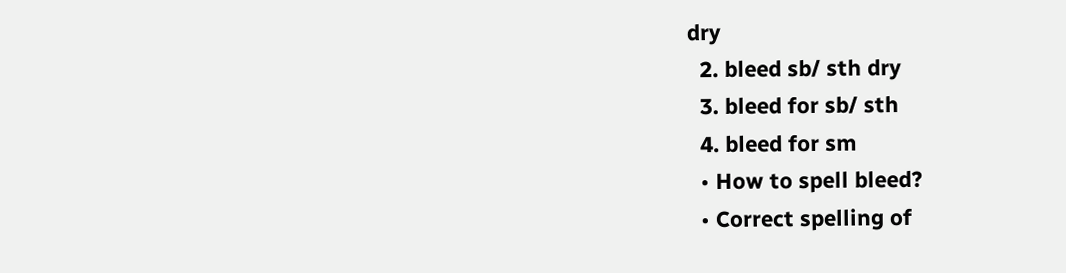dry
  2. bleed sb/ sth dry
  3. bleed for sb/ sth
  4. bleed for sm
  • How to spell bleed?
  • Correct spelling of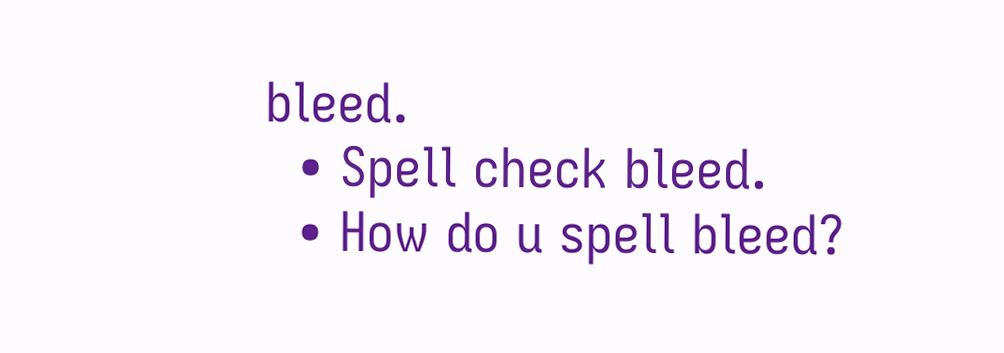bleed.
  • Spell check bleed.
  • How do u spell bleed?